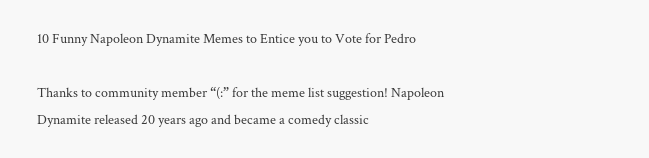10 Funny Napoleon Dynamite Memes to Entice you to Vote for Pedro

Thanks to community member “(:” for the meme list suggestion! Napoleon Dynamite released 20 years ago and became a comedy classic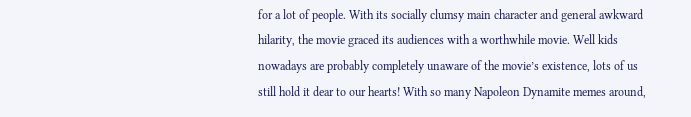for a lot of people. With its socially clumsy main character and general awkward hilarity, the movie graced its audiences with a worthwhile movie. Well kids nowadays are probably completely unaware of the movie’s existence, lots of us still hold it dear to our hearts! With so many Napoleon Dynamite memes around,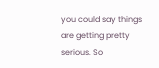you could say things are getting pretty serious. So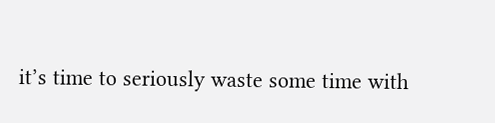it’s time to seriously waste some time with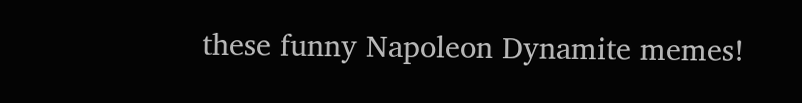these funny Napoleon Dynamite memes!